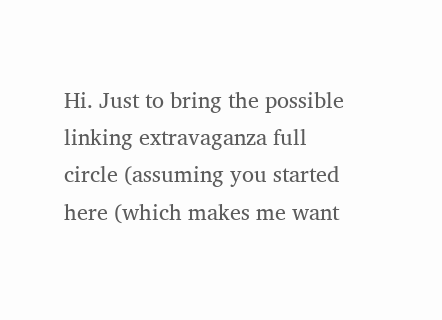Hi. Just to bring the possible linking extravaganza full circle (assuming you started here (which makes me want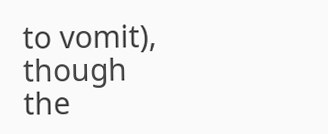to vomit), though the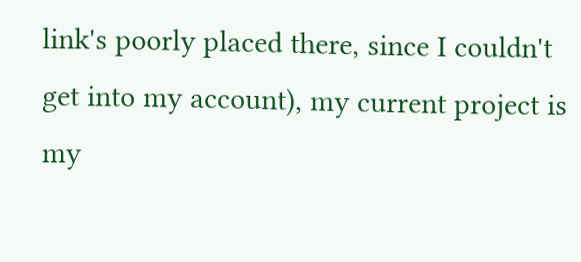link's poorly placed there, since I couldn't get into my account), my current project is my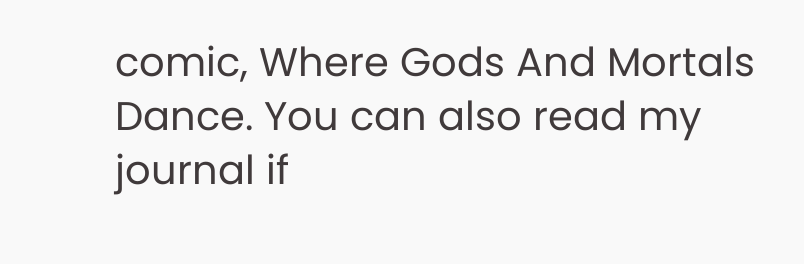comic, Where Gods And Mortals Dance. You can also read my journal if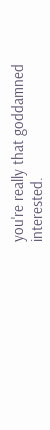you're really that goddamned interested.